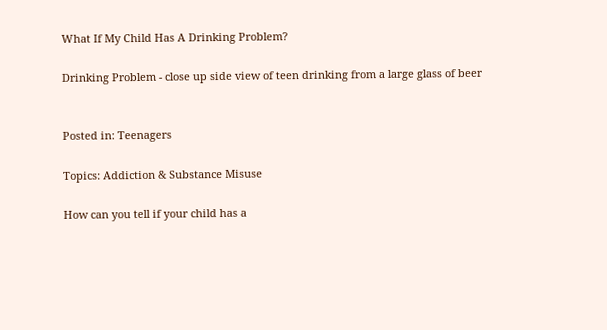What If My Child Has A Drinking Problem?

Drinking Problem - close up side view of teen drinking from a large glass of beer


Posted in: Teenagers

Topics: Addiction & Substance Misuse

How can you tell if your child has a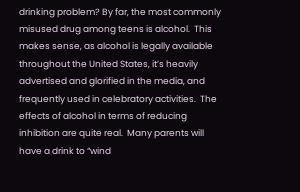drinking problem? By far, the most commonly misused drug among teens is alcohol.  This makes sense, as alcohol is legally available throughout the United States, it’s heavily advertised and glorified in the media, and frequently used in celebratory activities.  The effects of alcohol in terms of reducing inhibition are quite real.  Many parents will have a drink to “wind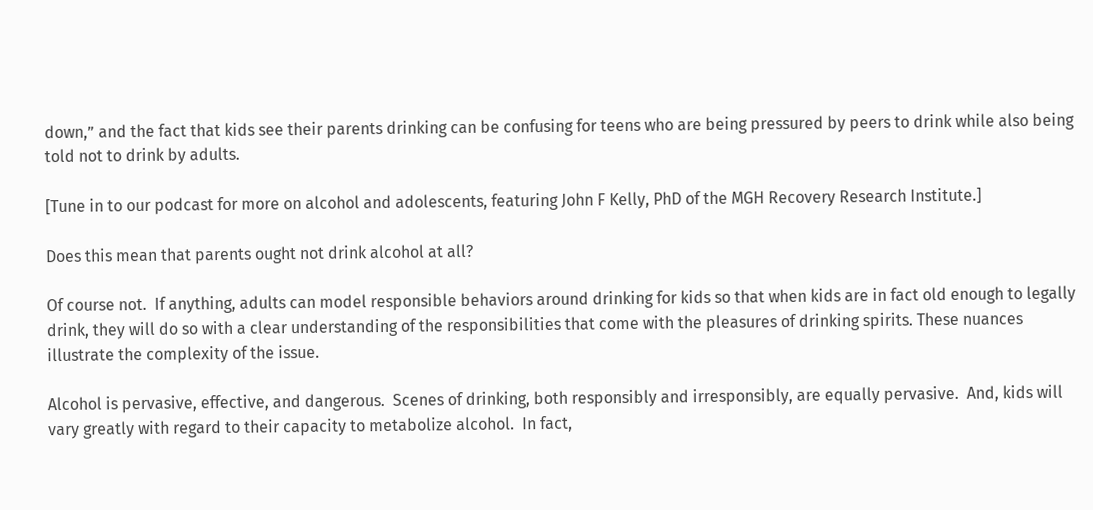down,” and the fact that kids see their parents drinking can be confusing for teens who are being pressured by peers to drink while also being told not to drink by adults.

[Tune in to our podcast for more on alcohol and adolescents, featuring John F Kelly, PhD of the MGH Recovery Research Institute.]

Does this mean that parents ought not drink alcohol at all?

Of course not.  If anything, adults can model responsible behaviors around drinking for kids so that when kids are in fact old enough to legally drink, they will do so with a clear understanding of the responsibilities that come with the pleasures of drinking spirits. These nuances illustrate the complexity of the issue.

Alcohol is pervasive, effective, and dangerous.  Scenes of drinking, both responsibly and irresponsibly, are equally pervasive.  And, kids will vary greatly with regard to their capacity to metabolize alcohol.  In fact,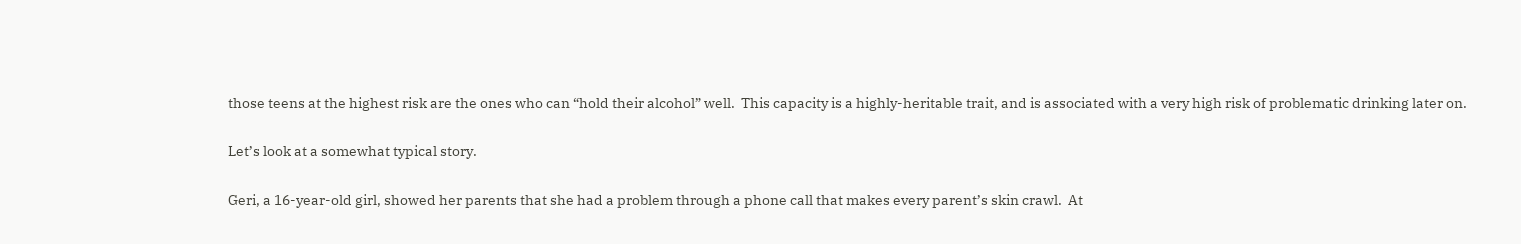those teens at the highest risk are the ones who can “hold their alcohol” well.  This capacity is a highly-heritable trait, and is associated with a very high risk of problematic drinking later on.

Let’s look at a somewhat typical story.

Geri, a 16-year-old girl, showed her parents that she had a problem through a phone call that makes every parent’s skin crawl.  At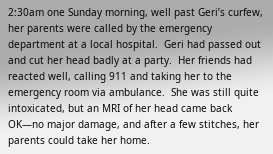2:30am one Sunday morning, well past Geri’s curfew, her parents were called by the emergency department at a local hospital.  Geri had passed out and cut her head badly at a party.  Her friends had reacted well, calling 911 and taking her to the emergency room via ambulance.  She was still quite intoxicated, but an MRI of her head came back OK—no major damage, and after a few stitches, her parents could take her home.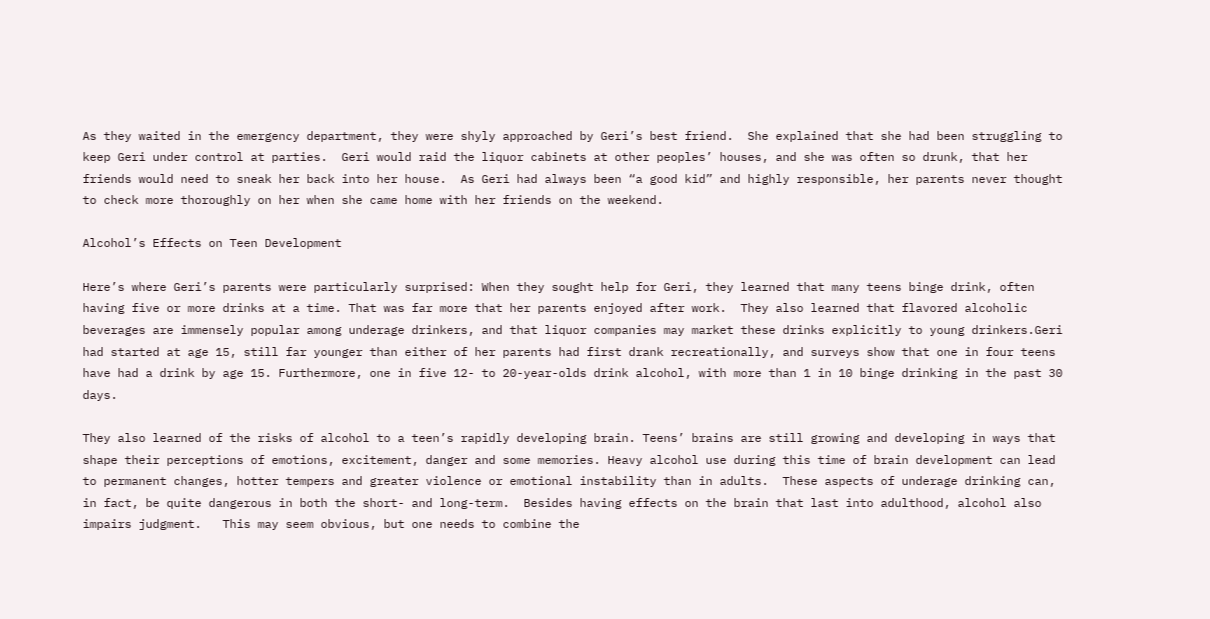As they waited in the emergency department, they were shyly approached by Geri’s best friend.  She explained that she had been struggling to keep Geri under control at parties.  Geri would raid the liquor cabinets at other peoples’ houses, and she was often so drunk, that her friends would need to sneak her back into her house.  As Geri had always been “a good kid” and highly responsible, her parents never thought to check more thoroughly on her when she came home with her friends on the weekend.

Alcohol’s Effects on Teen Development

Here’s where Geri’s parents were particularly surprised: When they sought help for Geri, they learned that many teens binge drink, often having five or more drinks at a time. That was far more that her parents enjoyed after work.  They also learned that flavored alcoholic beverages are immensely popular among underage drinkers, and that liquor companies may market these drinks explicitly to young drinkers.Geri had started at age 15, still far younger than either of her parents had first drank recreationally, and surveys show that one in four teens have had a drink by age 15. Furthermore, one in five 12- to 20-year-olds drink alcohol, with more than 1 in 10 binge drinking in the past 30 days.

They also learned of the risks of alcohol to a teen’s rapidly developing brain. Teens’ brains are still growing and developing in ways that shape their perceptions of emotions, excitement, danger and some memories. Heavy alcohol use during this time of brain development can lead to permanent changes, hotter tempers and greater violence or emotional instability than in adults.  These aspects of underage drinking can, in fact, be quite dangerous in both the short- and long-term.  Besides having effects on the brain that last into adulthood, alcohol also impairs judgment.   This may seem obvious, but one needs to combine the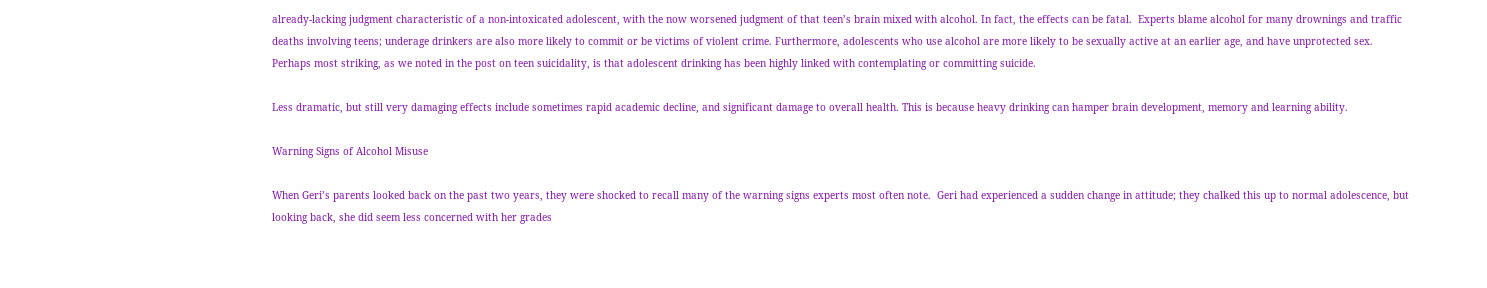already-lacking judgment characteristic of a non-intoxicated adolescent, with the now worsened judgment of that teen’s brain mixed with alcohol. In fact, the effects can be fatal.  Experts blame alcohol for many drownings and traffic deaths involving teens; underage drinkers are also more likely to commit or be victims of violent crime. Furthermore, adolescents who use alcohol are more likely to be sexually active at an earlier age, and have unprotected sex. Perhaps most striking, as we noted in the post on teen suicidality, is that adolescent drinking has been highly linked with contemplating or committing suicide.

Less dramatic, but still very damaging effects include sometimes rapid academic decline, and significant damage to overall health. This is because heavy drinking can hamper brain development, memory and learning ability.

Warning Signs of Alcohol Misuse

When Geri’s parents looked back on the past two years, they were shocked to recall many of the warning signs experts most often note.  Geri had experienced a sudden change in attitude; they chalked this up to normal adolescence, but looking back, she did seem less concerned with her grades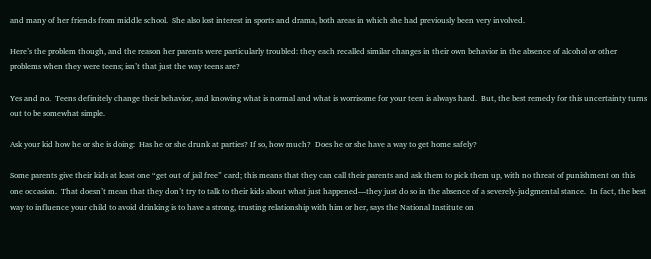and many of her friends from middle school.  She also lost interest in sports and drama, both areas in which she had previously been very involved.

Here’s the problem though, and the reason her parents were particularly troubled: they each recalled similar changes in their own behavior in the absence of alcohol or other problems when they were teens; isn’t that just the way teens are?

Yes and no.  Teens definitely change their behavior, and knowing what is normal and what is worrisome for your teen is always hard.  But, the best remedy for this uncertainty turns out to be somewhat simple.

Ask your kid how he or she is doing:  Has he or she drunk at parties? If so, how much?  Does he or she have a way to get home safely?

Some parents give their kids at least one “get out of jail free” card; this means that they can call their parents and ask them to pick them up, with no threat of punishment on this one occasion.  That doesn’t mean that they don’t try to talk to their kids about what just happened—they just do so in the absence of a severely-judgmental stance.  In fact, the best way to influence your child to avoid drinking is to have a strong, trusting relationship with him or her, says the National Institute on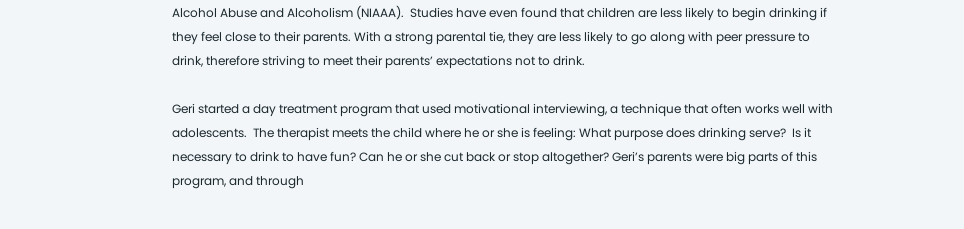Alcohol Abuse and Alcoholism (NIAAA).  Studies have even found that children are less likely to begin drinking if they feel close to their parents. With a strong parental tie, they are less likely to go along with peer pressure to drink, therefore striving to meet their parents’ expectations not to drink.

Geri started a day treatment program that used motivational interviewing, a technique that often works well with adolescents.  The therapist meets the child where he or she is feeling: What purpose does drinking serve?  Is it necessary to drink to have fun? Can he or she cut back or stop altogether? Geri’s parents were big parts of this program, and through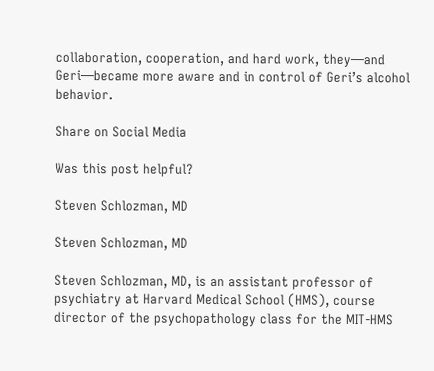collaboration, cooperation, and hard work, they—and Geri—became more aware and in control of Geri’s alcohol behavior.

Share on Social Media

Was this post helpful?

Steven Schlozman, MD

Steven Schlozman, MD

Steven Schlozman, MD, is an assistant professor of psychiatry at Harvard Medical School (HMS), course director of the psychopathology class for the MIT-HMS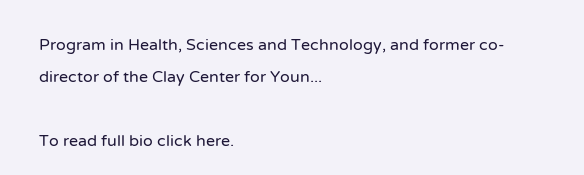Program in Health, Sciences and Technology, and former co-director of the Clay Center for Youn...

To read full bio click here.